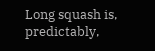Long squash is, predictably,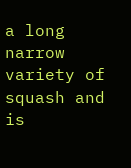a long narrow variety of squash and is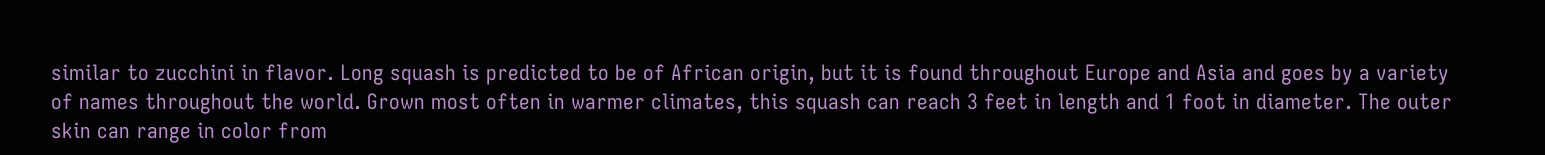similar to zucchini in flavor. Long squash is predicted to be of African origin, but it is found throughout Europe and Asia and goes by a variety of names throughout the world. Grown most often in warmer climates, this squash can reach 3 feet in length and 1 foot in diameter. The outer skin can range in color from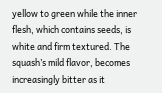yellow to green while the inner flesh, which contains seeds, is white and firm textured. The squash’s mild flavor, becomes increasingly bitter as it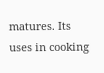matures. Its uses in cooking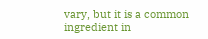vary, but it is a common ingredient in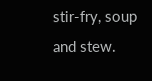stir-fry, soup and stew.